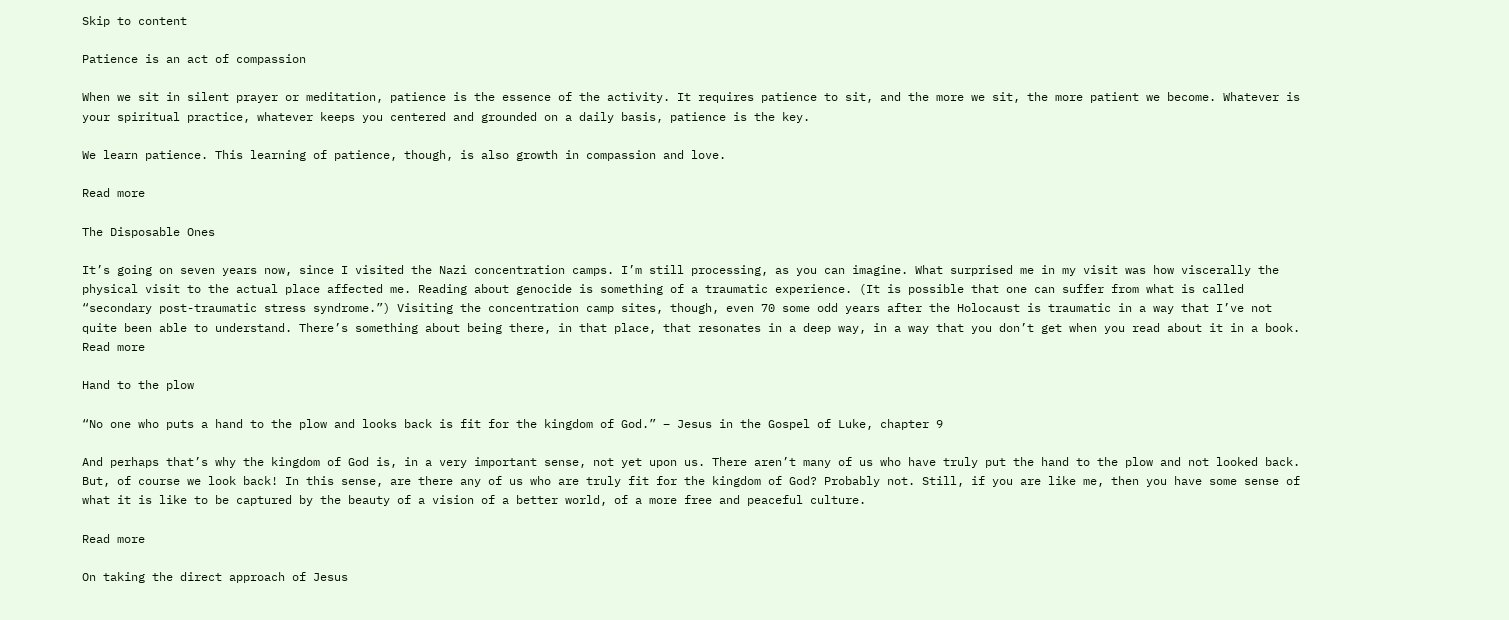Skip to content

Patience is an act of compassion

When we sit in silent prayer or meditation, patience is the essence of the activity. It requires patience to sit, and the more we sit, the more patient we become. Whatever is your spiritual practice, whatever keeps you centered and grounded on a daily basis, patience is the key.

We learn patience. This learning of patience, though, is also growth in compassion and love.

Read more

The Disposable Ones

It’s going on seven years now, since I visited the Nazi concentration camps. I’m still processing, as you can imagine. What surprised me in my visit was how viscerally the physical visit to the actual place affected me. Reading about genocide is something of a traumatic experience. (It is possible that one can suffer from what is called “secondary post-traumatic stress syndrome.”) Visiting the concentration camp sites, though, even 70 some odd years after the Holocaust is traumatic in a way that I’ve not quite been able to understand. There’s something about being there, in that place, that resonates in a deep way, in a way that you don’t get when you read about it in a book.
Read more

Hand to the plow

“No one who puts a hand to the plow and looks back is fit for the kingdom of God.” – Jesus in the Gospel of Luke, chapter 9

And perhaps that’s why the kingdom of God is, in a very important sense, not yet upon us. There aren’t many of us who have truly put the hand to the plow and not looked back. But, of course we look back! In this sense, are there any of us who are truly fit for the kingdom of God? Probably not. Still, if you are like me, then you have some sense of what it is like to be captured by the beauty of a vision of a better world, of a more free and peaceful culture.

Read more

On taking the direct approach of Jesus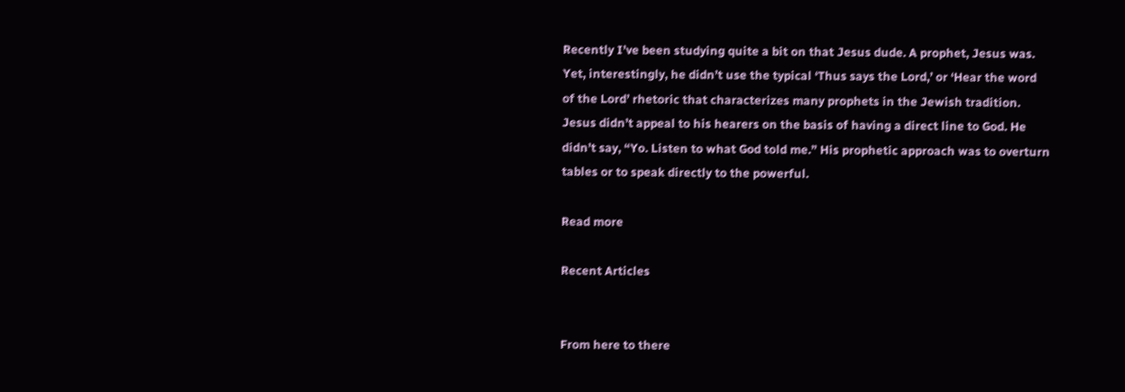Recently I’ve been studying quite a bit on that Jesus dude. A prophet, Jesus was. Yet, interestingly, he didn’t use the typical ‘Thus says the Lord,’ or ‘Hear the word of the Lord’ rhetoric that characterizes many prophets in the Jewish tradition. Jesus didn’t appeal to his hearers on the basis of having a direct line to God. He didn’t say, “Yo. Listen to what God told me.” His prophetic approach was to overturn tables or to speak directly to the powerful.

Read more

Recent Articles


From here to there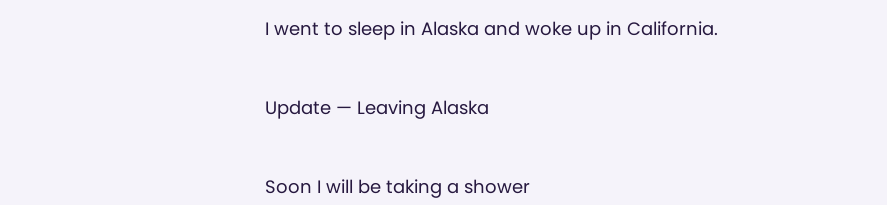I went to sleep in Alaska and woke up in California.


Update — Leaving Alaska


Soon I will be taking a shower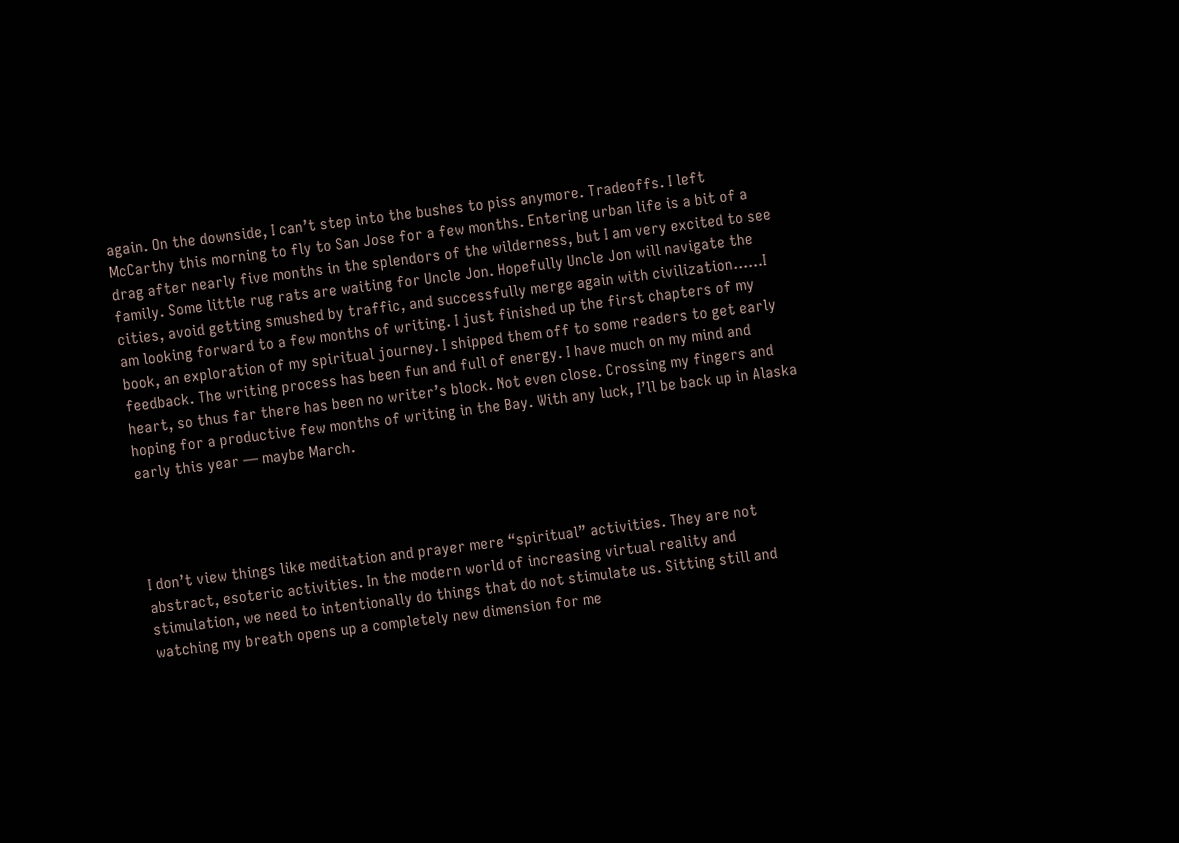again. On the downside, I can’t step into the bushes to piss anymore. Tradeoffs. I left McCarthy this morning to fly to San Jose for a few months. Entering urban life is a bit of a drag after nearly five months in the splendors of the wilderness, but I am very excited to see family. Some little rug rats are waiting for Uncle Jon. Hopefully Uncle Jon will navigate the cities, avoid getting smushed by traffic, and successfully merge again with civilization……I am looking forward to a few months of writing. I just finished up the first chapters of my book, an exploration of my spiritual journey. I shipped them off to some readers to get early feedback. The writing process has been fun and full of energy. I have much on my mind and heart, so thus far there has been no writer’s block. Not even close. Crossing my fingers and hoping for a productive few months of writing in the Bay. With any luck, I’ll be back up in Alaska early this year — maybe March.




I don’t view things like meditation and prayer mere “spiritual” activities. They are not abstract, esoteric activities. In the modern world of increasing virtual reality and stimulation, we need to intentionally do things that do not stimulate us. Sitting still and watching my breath opens up a completely new dimension for me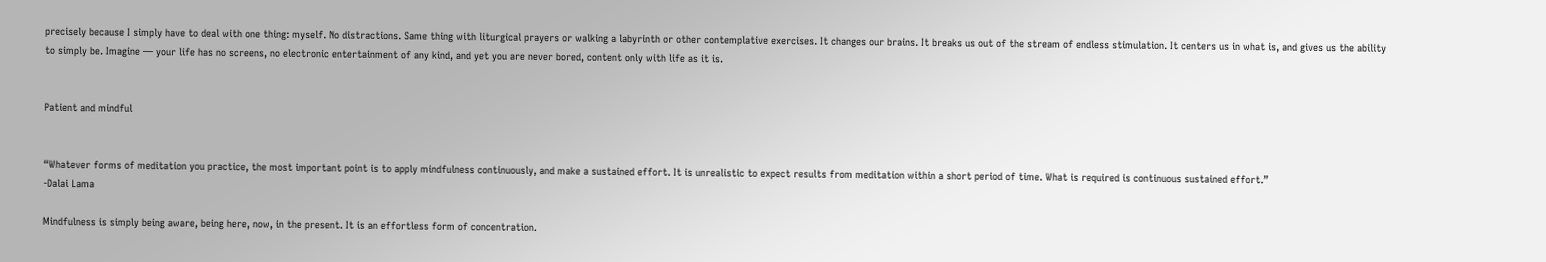precisely because I simply have to deal with one thing: myself. No distractions. Same thing with liturgical prayers or walking a labyrinth or other contemplative exercises. It changes our brains. It breaks us out of the stream of endless stimulation. It centers us in what is, and gives us the ability to simply be. Imagine — your life has no screens, no electronic entertainment of any kind, and yet you are never bored, content only with life as it is.


Patient and mindful


“Whatever forms of meditation you practice, the most important point is to apply mindfulness continuously, and make a sustained effort. It is unrealistic to expect results from meditation within a short period of time. What is required is continuous sustained effort.”
-Dalai Lama

Mindfulness is simply being aware, being here, now, in the present. It is an effortless form of concentration.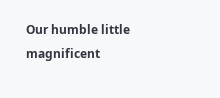Our humble little magnificent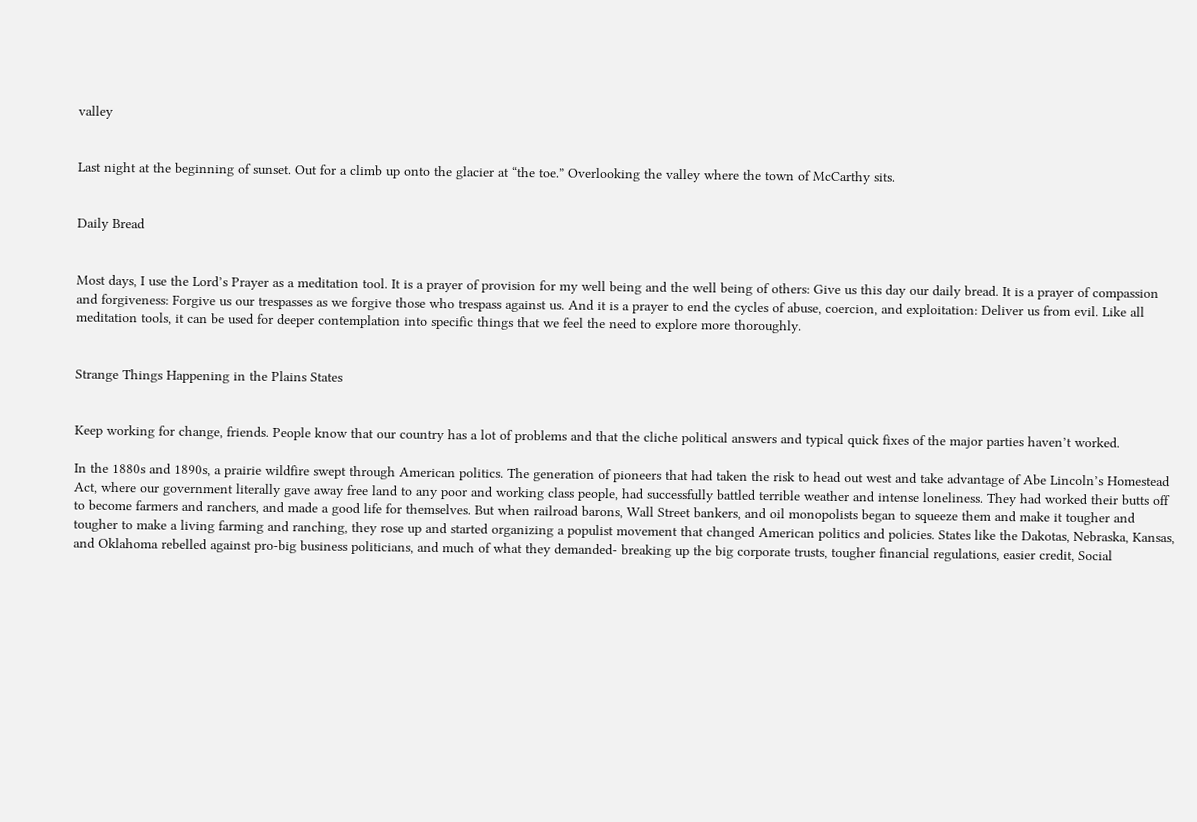valley


Last night at the beginning of sunset. Out for a climb up onto the glacier at “the toe.” Overlooking the valley where the town of McCarthy sits.


Daily Bread


Most days, I use the Lord’s Prayer as a meditation tool. It is a prayer of provision for my well being and the well being of others: Give us this day our daily bread. It is a prayer of compassion and forgiveness: Forgive us our trespasses as we forgive those who trespass against us. And it is a prayer to end the cycles of abuse, coercion, and exploitation: Deliver us from evil. Like all meditation tools, it can be used for deeper contemplation into specific things that we feel the need to explore more thoroughly.


Strange Things Happening in the Plains States


Keep working for change, friends. People know that our country has a lot of problems and that the cliche political answers and typical quick fixes of the major parties haven’t worked.

In the 1880s and 1890s, a prairie wildfire swept through American politics. The generation of pioneers that had taken the risk to head out west and take advantage of Abe Lincoln’s Homestead Act, where our government literally gave away free land to any poor and working class people, had successfully battled terrible weather and intense loneliness. They had worked their butts off to become farmers and ranchers, and made a good life for themselves. But when railroad barons, Wall Street bankers, and oil monopolists began to squeeze them and make it tougher and tougher to make a living farming and ranching, they rose up and started organizing a populist movement that changed American politics and policies. States like the Dakotas, Nebraska, Kansas, and Oklahoma rebelled against pro-big business politicians, and much of what they demanded- breaking up the big corporate trusts, tougher financial regulations, easier credit, Social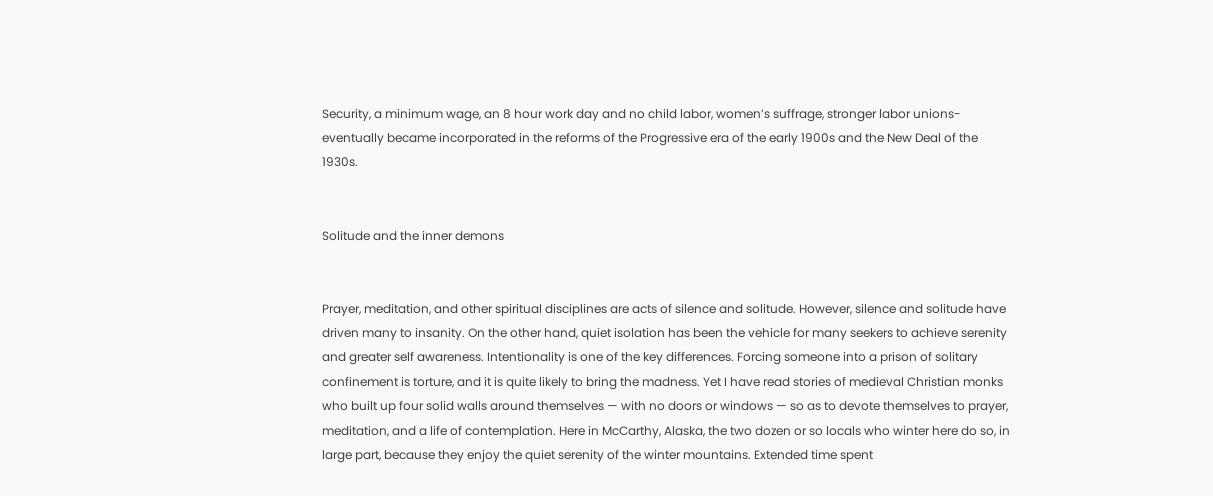Security, a minimum wage, an 8 hour work day and no child labor, women’s suffrage, stronger labor unions- eventually became incorporated in the reforms of the Progressive era of the early 1900s and the New Deal of the 1930s.


Solitude and the inner demons


Prayer, meditation, and other spiritual disciplines are acts of silence and solitude. However, silence and solitude have driven many to insanity. On the other hand, quiet isolation has been the vehicle for many seekers to achieve serenity and greater self awareness. Intentionality is one of the key differences. Forcing someone into a prison of solitary confinement is torture, and it is quite likely to bring the madness. Yet I have read stories of medieval Christian monks who built up four solid walls around themselves — with no doors or windows — so as to devote themselves to prayer, meditation, and a life of contemplation. Here in McCarthy, Alaska, the two dozen or so locals who winter here do so, in large part, because they enjoy the quiet serenity of the winter mountains. Extended time spent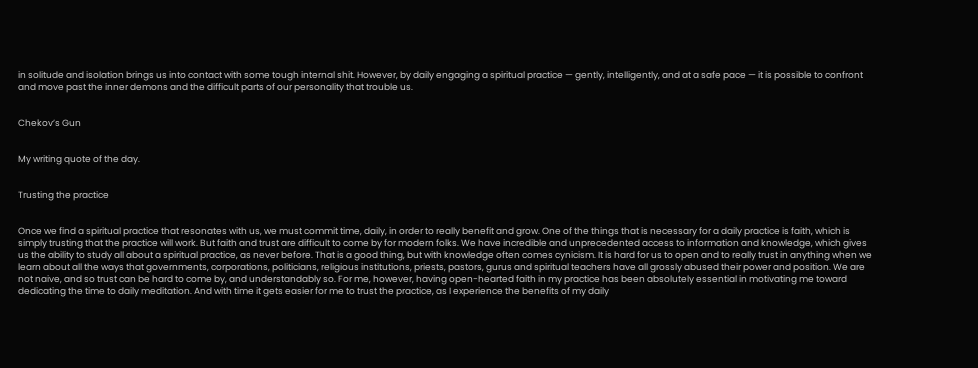in solitude and isolation brings us into contact with some tough internal shit. However, by daily engaging a spiritual practice — gently, intelligently, and at a safe pace — it is possible to confront and move past the inner demons and the difficult parts of our personality that trouble us.


Chekov’s Gun


My writing quote of the day.


Trusting the practice


Once we find a spiritual practice that resonates with us, we must commit time, daily, in order to really benefit and grow. One of the things that is necessary for a daily practice is faith, which is simply trusting that the practice will work. But faith and trust are difficult to come by for modern folks. We have incredible and unprecedented access to information and knowledge, which gives us the ability to study all about a spiritual practice, as never before. That is a good thing, but with knowledge often comes cynicism. It is hard for us to open and to really trust in anything when we learn about all the ways that governments, corporations, politicians, religious institutions, priests, pastors, gurus and spiritual teachers have all grossly abused their power and position. We are not naive, and so trust can be hard to come by, and understandably so. For me, however, having open-hearted faith in my practice has been absolutely essential in motivating me toward dedicating the time to daily meditation. And with time it gets easier for me to trust the practice, as I experience the benefits of my daily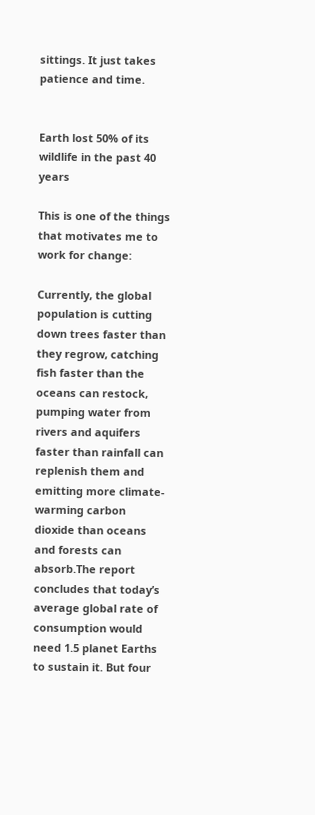sittings. It just takes patience and time.


Earth lost 50% of its wildlife in the past 40 years

This is one of the things that motivates me to work for change:

Currently, the global population is cutting down trees faster than they regrow, catching fish faster than the oceans can restock, pumping water from rivers and aquifers faster than rainfall can replenish them and emitting more climate-warming carbon dioxide than oceans and forests can absorb.The report concludes that today’s average global rate of consumption would need 1.5 planet Earths to sustain it. But four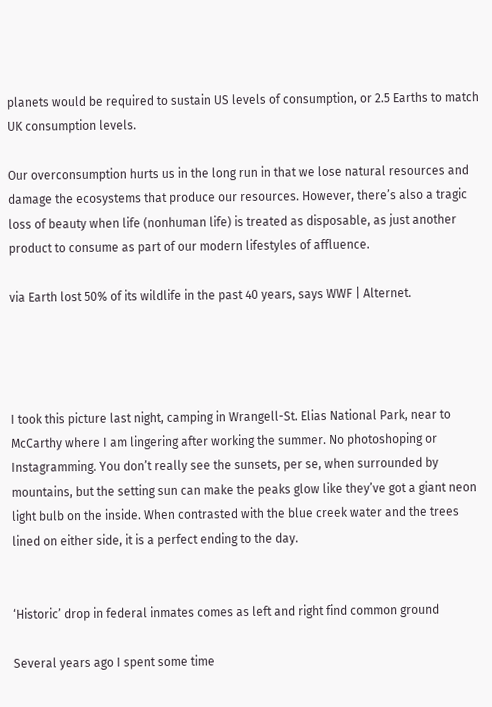planets would be required to sustain US levels of consumption, or 2.5 Earths to match UK consumption levels.

Our overconsumption hurts us in the long run in that we lose natural resources and damage the ecosystems that produce our resources. However, there’s also a tragic loss of beauty when life (nonhuman life) is treated as disposable, as just another product to consume as part of our modern lifestyles of affluence.

via Earth lost 50% of its wildlife in the past 40 years, says WWF | Alternet.




I took this picture last night, camping in Wrangell-St. Elias National Park, near to McCarthy where I am lingering after working the summer. No photoshoping or Instagramming. You don’t really see the sunsets, per se, when surrounded by mountains, but the setting sun can make the peaks glow like they’ve got a giant neon light bulb on the inside. When contrasted with the blue creek water and the trees lined on either side, it is a perfect ending to the day.


‘Historic’ drop in federal inmates comes as left and right find common ground

Several years ago I spent some time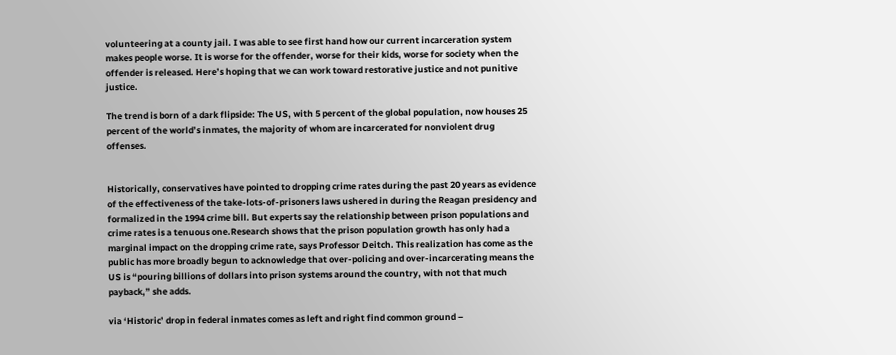volunteering at a county jail. I was able to see first hand how our current incarceration system makes people worse. It is worse for the offender, worse for their kids, worse for society when the offender is released. Here’s hoping that we can work toward restorative justice and not punitive justice.

The trend is born of a dark flipside: The US, with 5 percent of the global population, now houses 25 percent of the world’s inmates, the majority of whom are incarcerated for nonviolent drug offenses.


Historically, conservatives have pointed to dropping crime rates during the past 20 years as evidence of the effectiveness of the take-lots-of-prisoners laws ushered in during the Reagan presidency and formalized in the 1994 crime bill. But experts say the relationship between prison populations and crime rates is a tenuous one.Research shows that the prison population growth has only had a marginal impact on the dropping crime rate, says Professor Deitch. This realization has come as the public has more broadly begun to acknowledge that over-policing and over-incarcerating means the US is “pouring billions of dollars into prison systems around the country, with not that much payback,” she adds.

via ‘Historic’ drop in federal inmates comes as left and right find common ground –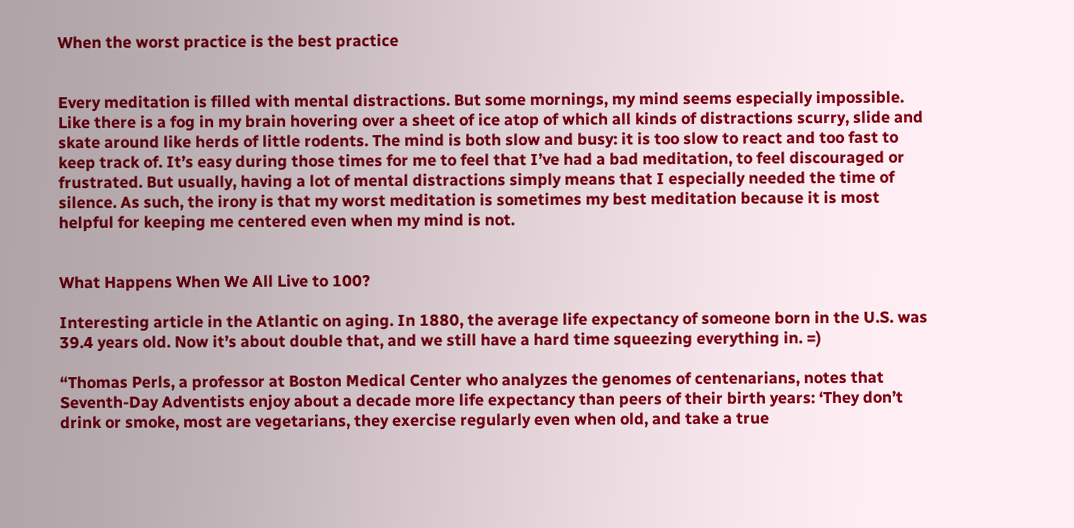When the worst practice is the best practice


Every meditation is filled with mental distractions. But some mornings, my mind seems especially impossible. Like there is a fog in my brain hovering over a sheet of ice atop of which all kinds of distractions scurry, slide and skate around like herds of little rodents. The mind is both slow and busy: it is too slow to react and too fast to keep track of. It’s easy during those times for me to feel that I’ve had a bad meditation, to feel discouraged or frustrated. But usually, having a lot of mental distractions simply means that I especially needed the time of silence. As such, the irony is that my worst meditation is sometimes my best meditation because it is most helpful for keeping me centered even when my mind is not.


What Happens When We All Live to 100?

Interesting article in the Atlantic on aging. In 1880, the average life expectancy of someone born in the U.S. was 39.4 years old. Now it’s about double that, and we still have a hard time squeezing everything in. =)

“Thomas Perls, a professor at Boston Medical Center who analyzes the genomes of centenarians, notes that Seventh-Day Adventists enjoy about a decade more life expectancy than peers of their birth years: ‘They don’t drink or smoke, most are vegetarians, they exercise regularly even when old, and take a true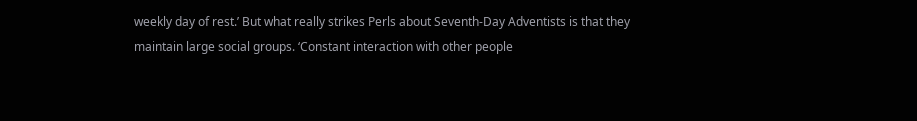weekly day of rest.’ But what really strikes Perls about Seventh-Day Adventists is that they maintain large social groups. ‘Constant interaction with other people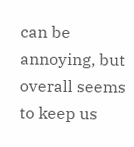can be annoying, but overall seems to keep us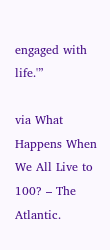engaged with life.'”

via What Happens When We All Live to 100? – The Atlantic.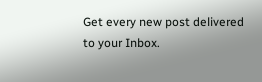Get every new post delivered to your Inbox.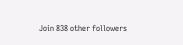Join 838 other followers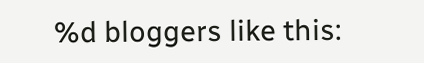%d bloggers like this: